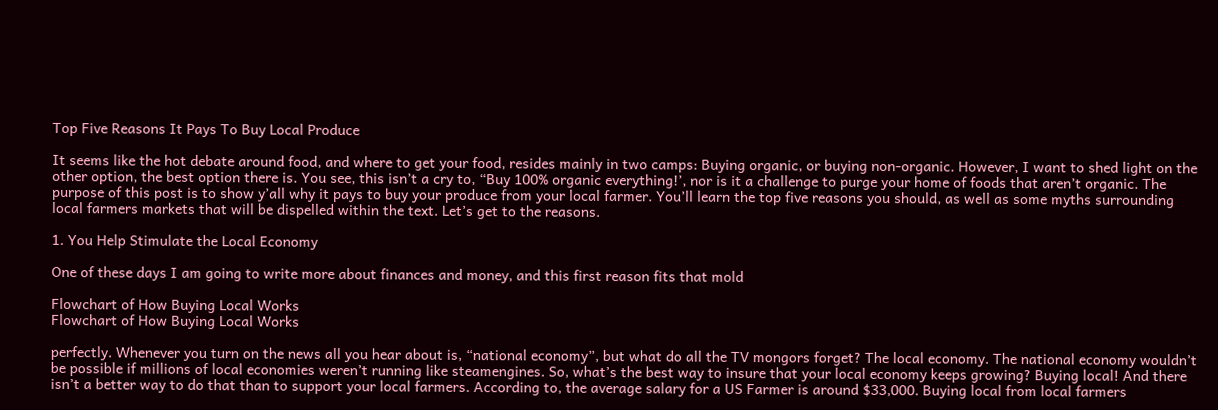Top Five Reasons It Pays To Buy Local Produce

It seems like the hot debate around food, and where to get your food, resides mainly in two camps: Buying organic, or buying non-organic. However, I want to shed light on the other option, the best option there is. You see, this isn’t a cry to, “Buy 100% organic everything!’, nor is it a challenge to purge your home of foods that aren’t organic. The purpose of this post is to show y’all why it pays to buy your produce from your local farmer. You’ll learn the top five reasons you should, as well as some myths surrounding local farmers markets that will be dispelled within the text. Let’s get to the reasons.

1. You Help Stimulate the Local Economy

One of these days I am going to write more about finances and money, and this first reason fits that mold

Flowchart of How Buying Local Works
Flowchart of How Buying Local Works

perfectly. Whenever you turn on the news all you hear about is, “national economy”, but what do all the TV mongors forget? The local economy. The national economy wouldn’t be possible if millions of local economies weren’t running like steamengines. So, what’s the best way to insure that your local economy keeps growing? Buying local! And there isn’t a better way to do that than to support your local farmers. According to, the average salary for a US Farmer is around $33,000. Buying local from local farmers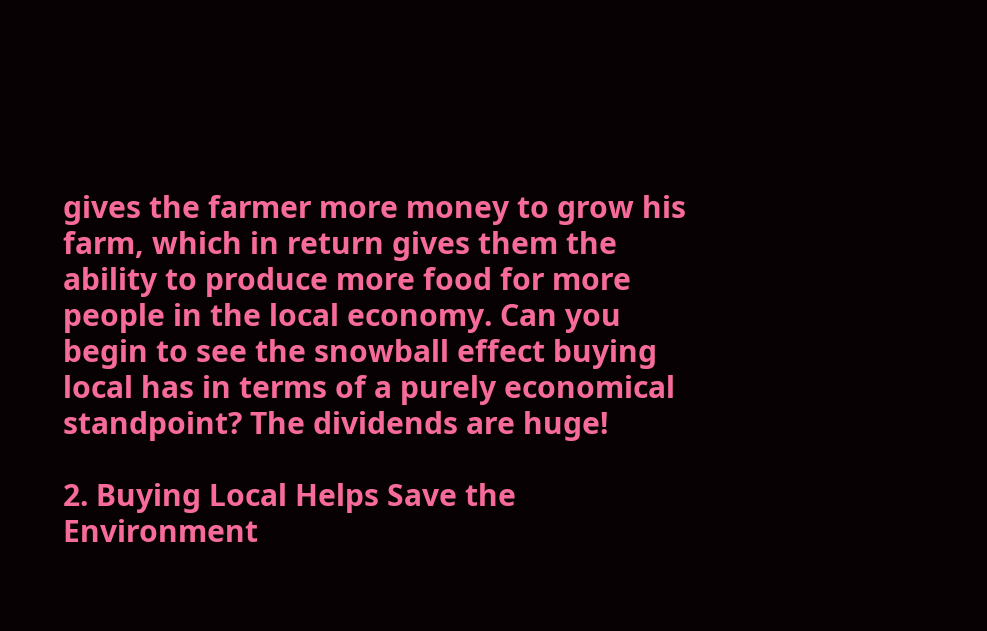gives the farmer more money to grow his farm, which in return gives them the ability to produce more food for more people in the local economy. Can you begin to see the snowball effect buying local has in terms of a purely economical standpoint? The dividends are huge!

2. Buying Local Helps Save the Environment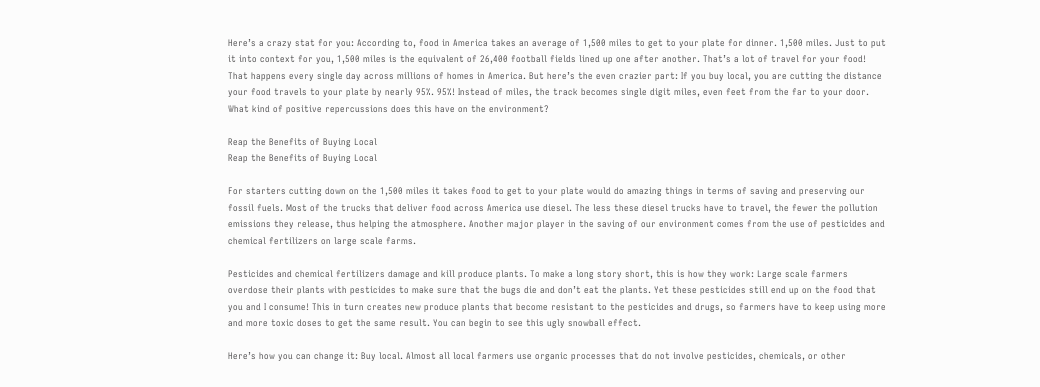Here’s a crazy stat for you: According to, food in America takes an average of 1,500 miles to get to your plate for dinner. 1,500 miles. Just to put it into context for you, 1,500 miles is the equivalent of 26,400 football fields lined up one after another. That’s a lot of travel for your food! That happens every single day across millions of homes in America. But here’s the even crazier part: If you buy local, you are cutting the distance your food travels to your plate by nearly 95%. 95%! Instead of miles, the track becomes single digit miles, even feet from the far to your door. What kind of positive repercussions does this have on the environment?

Reap the Benefits of Buying Local
Reap the Benefits of Buying Local

For starters cutting down on the 1,500 miles it takes food to get to your plate would do amazing things in terms of saving and preserving our fossil fuels. Most of the trucks that deliver food across America use diesel. The less these diesel trucks have to travel, the fewer the pollution emissions they release, thus helping the atmosphere. Another major player in the saving of our environment comes from the use of pesticides and chemical fertilizers on large scale farms.

Pesticides and chemical fertilizers damage and kill produce plants. To make a long story short, this is how they work: Large scale farmers overdose their plants with pesticides to make sure that the bugs die and don’t eat the plants. Yet these pesticides still end up on the food that you and I consume! This in turn creates new produce plants that become resistant to the pesticides and drugs, so farmers have to keep using more and more toxic doses to get the same result. You can begin to see this ugly snowball effect.

Here’s how you can change it: Buy local. Almost all local farmers use organic processes that do not involve pesticides, chemicals, or other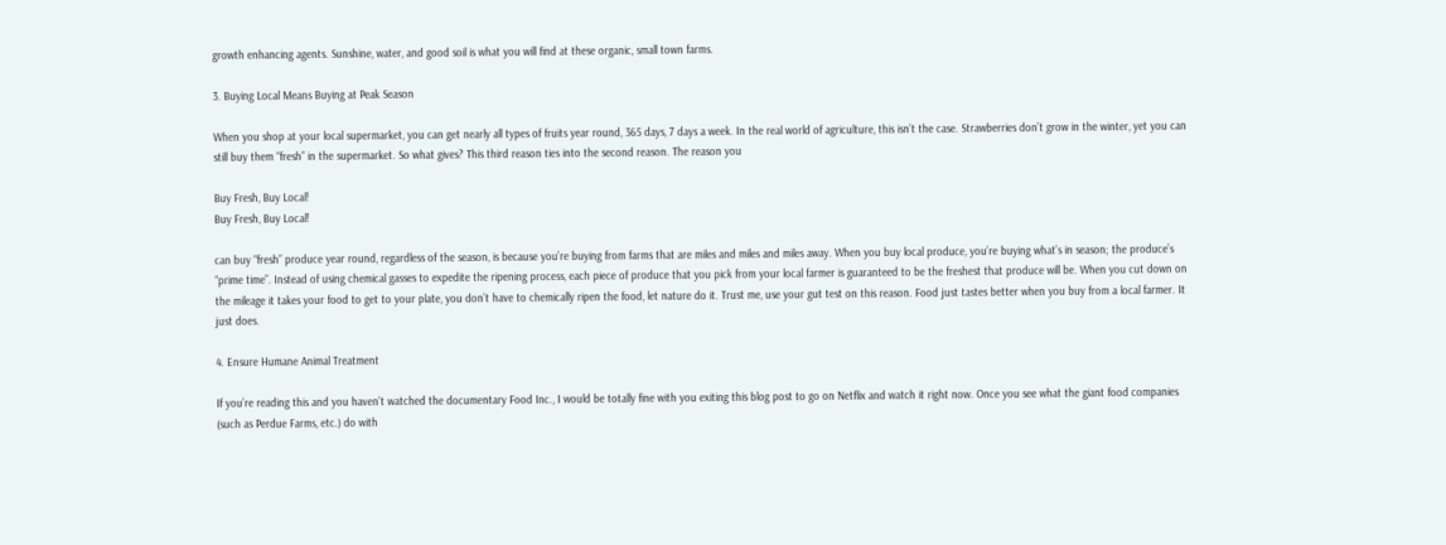growth enhancing agents. Sunshine, water, and good soil is what you will find at these organic, small town farms.

3. Buying Local Means Buying at Peak Season

When you shop at your local supermarket, you can get nearly all types of fruits year round, 365 days, 7 days a week. In the real world of agriculture, this isn’t the case. Strawberries don’t grow in the winter, yet you can still buy them “fresh” in the supermarket. So what gives? This third reason ties into the second reason. The reason you

Buy Fresh, Buy Local!
Buy Fresh, Buy Local!

can buy “fresh” produce year round, regardless of the season, is because you’re buying from farms that are miles and miles and miles away. When you buy local produce, you’re buying what’s in season; the produce’s “prime time”. Instead of using chemical gasses to expedite the ripening process, each piece of produce that you pick from your local farmer is guaranteed to be the freshest that produce will be. When you cut down on the mileage it takes your food to get to your plate, you don’t have to chemically ripen the food, let nature do it. Trust me, use your gut test on this reason. Food just tastes better when you buy from a local farmer. It just does.

4. Ensure Humane Animal Treatment

If you’re reading this and you haven’t watched the documentary Food Inc., I would be totally fine with you exiting this blog post to go on Netflix and watch it right now. Once you see what the giant food companies (such as Perdue Farms, etc.) do with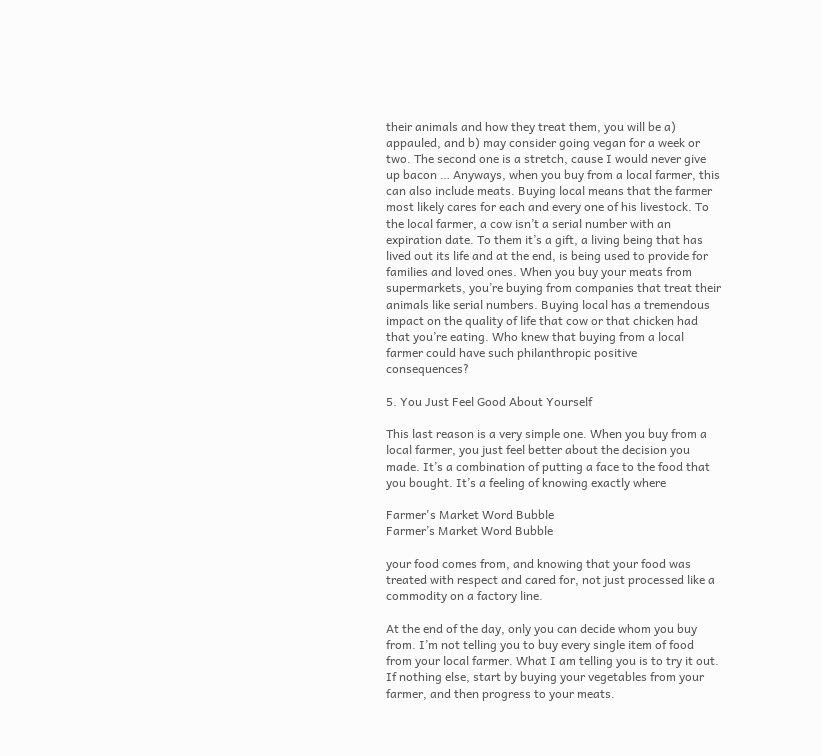their animals and how they treat them, you will be a) appauled, and b) may consider going vegan for a week or two. The second one is a stretch, cause I would never give up bacon … Anyways, when you buy from a local farmer, this can also include meats. Buying local means that the farmer most likely cares for each and every one of his livestock. To the local farmer, a cow isn’t a serial number with an expiration date. To them it’s a gift, a living being that has lived out its life and at the end, is being used to provide for families and loved ones. When you buy your meats from supermarkets, you’re buying from companies that treat their animals like serial numbers. Buying local has a tremendous impact on the quality of life that cow or that chicken had that you’re eating. Who knew that buying from a local farmer could have such philanthropic positive consequences?

5. You Just Feel Good About Yourself

This last reason is a very simple one. When you buy from a local farmer, you just feel better about the decision you made. It’s a combination of putting a face to the food that you bought. It’s a feeling of knowing exactly where

Farmer's Market Word Bubble
Farmer’s Market Word Bubble

your food comes from, and knowing that your food was treated with respect and cared for, not just processed like a commodity on a factory line.

At the end of the day, only you can decide whom you buy from. I’m not telling you to buy every single item of food from your local farmer. What I am telling you is to try it out. If nothing else, start by buying your vegetables from your farmer, and then progress to your meats.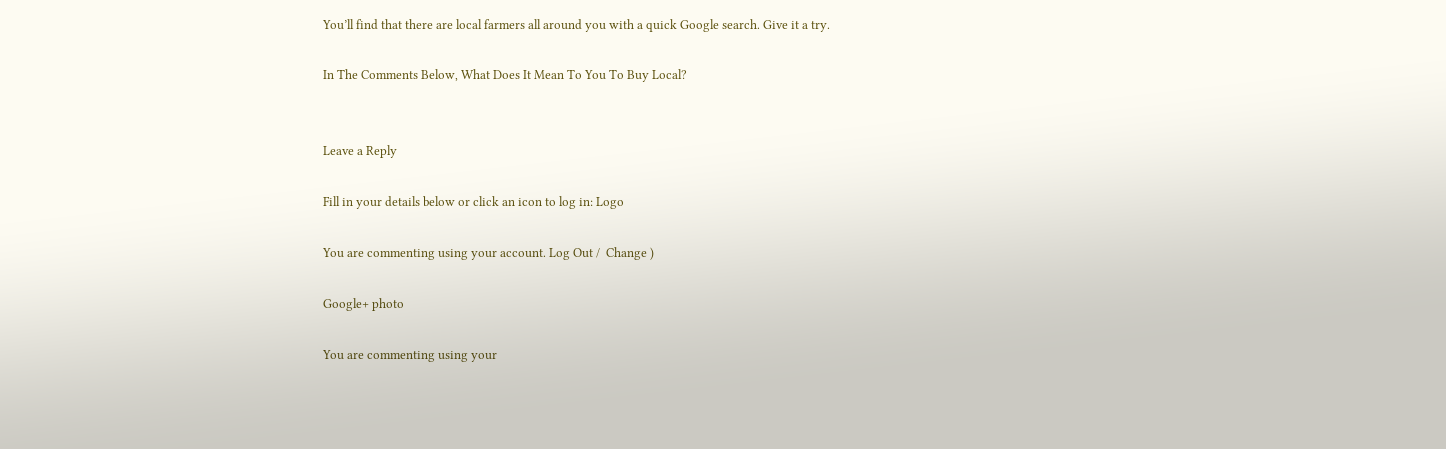You’ll find that there are local farmers all around you with a quick Google search. Give it a try.

In The Comments Below, What Does It Mean To You To Buy Local?


Leave a Reply

Fill in your details below or click an icon to log in: Logo

You are commenting using your account. Log Out /  Change )

Google+ photo

You are commenting using your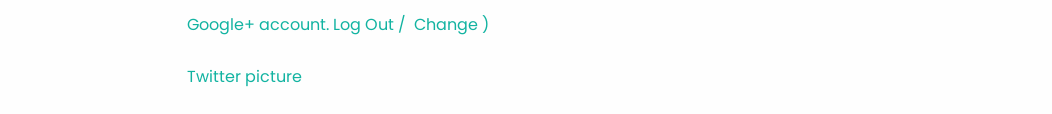Google+ account. Log Out /  Change )

Twitter picture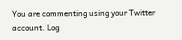You are commenting using your Twitter account. Log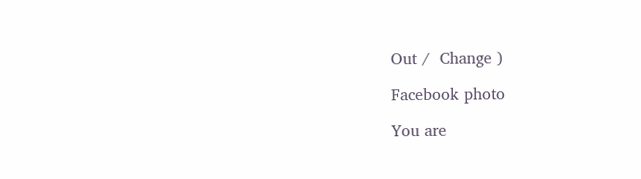Out /  Change )

Facebook photo

You are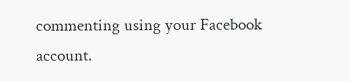commenting using your Facebook account.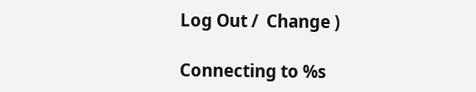Log Out /  Change )

Connecting to %s